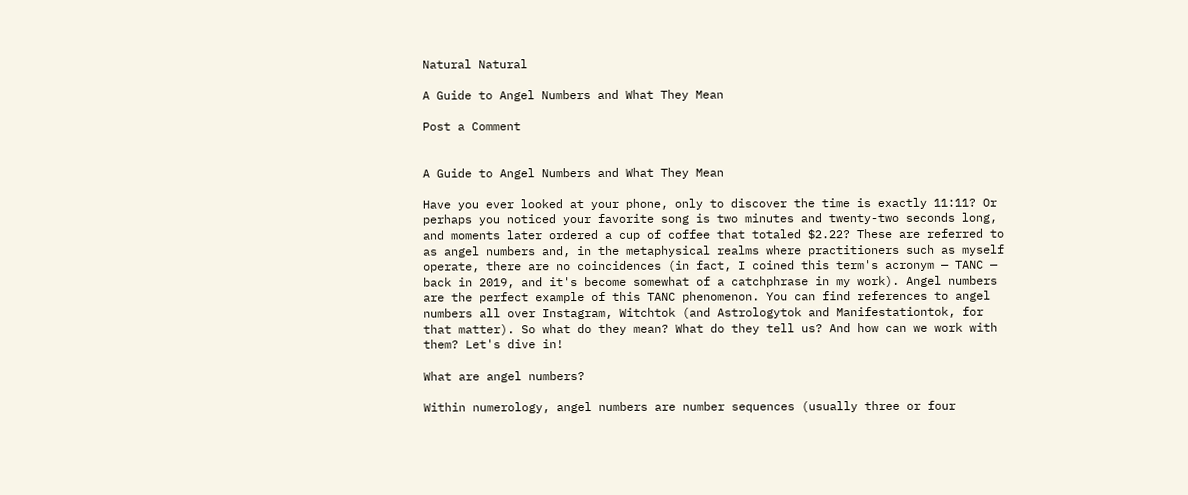Natural Natural

A Guide to Angel Numbers and What They Mean

Post a Comment


A Guide to Angel Numbers and What They Mean

Have you ever looked at your phone, only to discover the time is exactly 11:11? Or perhaps you noticed your favorite song is two minutes and twenty-two seconds long, and moments later ordered a cup of coffee that totaled $2.22? These are referred to as angel numbers and, in the metaphysical realms where practitioners such as myself operate, there are no coincidences (in fact, I coined this term's acronym — TANC — back in 2019, and it's become somewhat of a catchphrase in my work). Angel numbers are the perfect example of this TANC phenomenon. You can find references to angel numbers all over Instagram, Witchtok (and Astrologytok and Manifestationtok, for that matter). So what do they mean? What do they tell us? And how can we work with them? Let's dive in!

What are angel numbers?

Within numerology, angel numbers are number sequences (usually three or four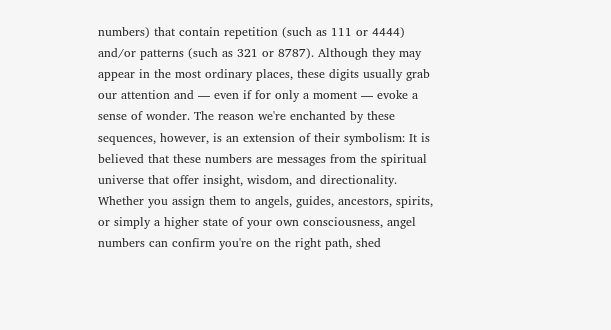numbers) that contain repetition (such as 111 or 4444) and/or patterns (such as 321 or 8787). Although they may appear in the most ordinary places, these digits usually grab our attention and — even if for only a moment — evoke a sense of wonder. The reason we're enchanted by these sequences, however, is an extension of their symbolism: It is believed that these numbers are messages from the spiritual universe that offer insight, wisdom, and directionality. Whether you assign them to angels, guides, ancestors, spirits, or simply a higher state of your own consciousness, angel numbers can confirm you're on the right path, shed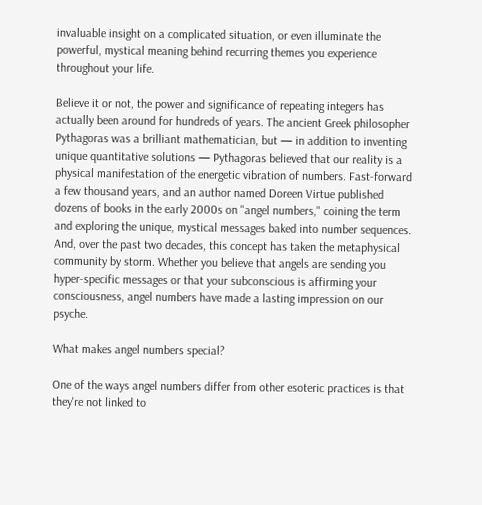invaluable insight on a complicated situation, or even illuminate the powerful, mystical meaning behind recurring themes you experience throughout your life.

Believe it or not, the power and significance of repeating integers has actually been around for hundreds of years. The ancient Greek philosopher Pythagoras was a brilliant mathematician, but — in addition to inventing unique quantitative solutions — Pythagoras believed that our reality is a physical manifestation of the energetic vibration of numbers. Fast-forward a few thousand years, and an author named Doreen Virtue published dozens of books in the early 2000s on "angel numbers," coining the term and exploring the unique, mystical messages baked into number sequences. And, over the past two decades, this concept has taken the metaphysical community by storm. Whether you believe that angels are sending you hyper-specific messages or that your subconscious is affirming your consciousness, angel numbers have made a lasting impression on our psyche.

What makes angel numbers special?

One of the ways angel numbers differ from other esoteric practices is that they're not linked to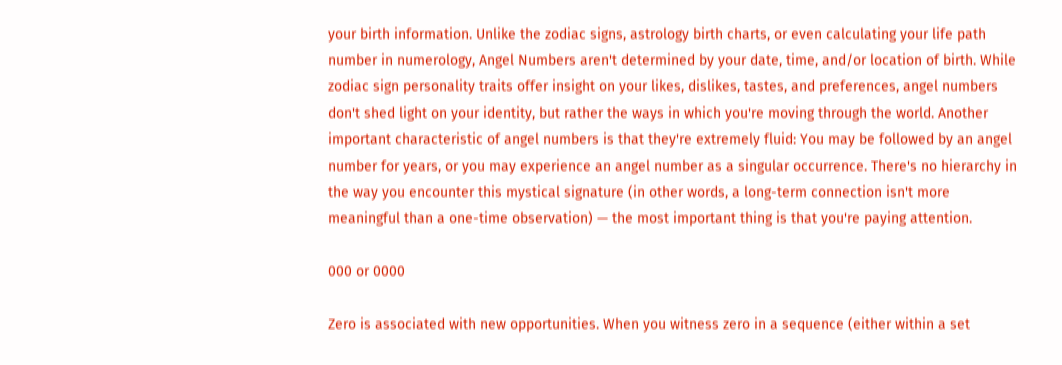your birth information. Unlike the zodiac signs, astrology birth charts, or even calculating your life path number in numerology, Angel Numbers aren't determined by your date, time, and/or location of birth. While zodiac sign personality traits offer insight on your likes, dislikes, tastes, and preferences, angel numbers don't shed light on your identity, but rather the ways in which you're moving through the world. Another important characteristic of angel numbers is that they're extremely fluid: You may be followed by an angel number for years, or you may experience an angel number as a singular occurrence. There's no hierarchy in the way you encounter this mystical signature (in other words, a long-term connection isn't more meaningful than a one-time observation) — the most important thing is that you're paying attention.

000 or 0000

Zero is associated with new opportunities. When you witness zero in a sequence (either within a set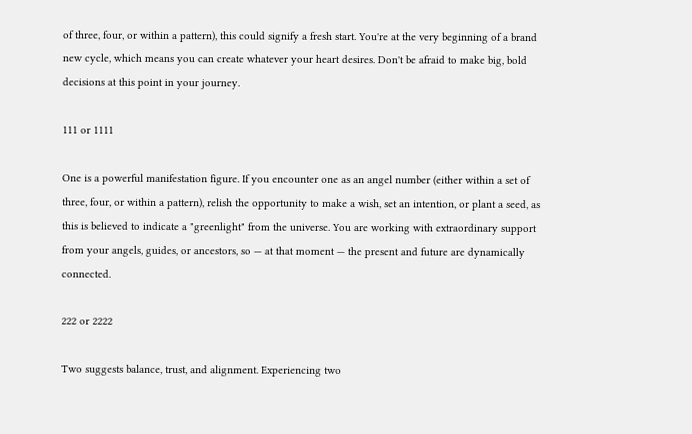of three, four, or within a pattern), this could signify a fresh start. You're at the very beginning of a brand new cycle, which means you can create whatever your heart desires. Don't be afraid to make big, bold decisions at this point in your journey.

111 or 1111

One is a powerful manifestation figure. If you encounter one as an angel number (either within a set of three, four, or within a pattern), relish the opportunity to make a wish, set an intention, or plant a seed, as this is believed to indicate a "greenlight" from the universe. You are working with extraordinary support from your angels, guides, or ancestors, so — at that moment — the present and future are dynamically connected.

222 or 2222

Two suggests balance, trust, and alignment. Experiencing two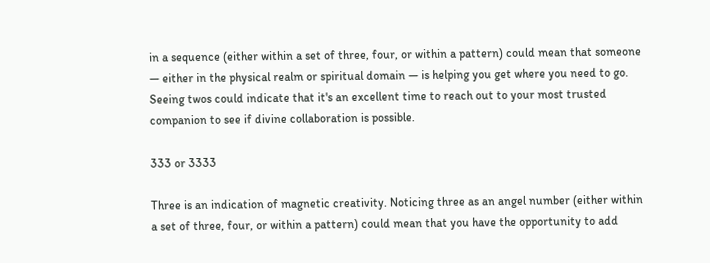in a sequence (either within a set of three, four, or within a pattern) could mean that someone — either in the physical realm or spiritual domain — is helping you get where you need to go. Seeing twos could indicate that it's an excellent time to reach out to your most trusted companion to see if divine collaboration is possible.

333 or 3333

Three is an indication of magnetic creativity. Noticing three as an angel number (either within a set of three, four, or within a pattern) could mean that you have the opportunity to add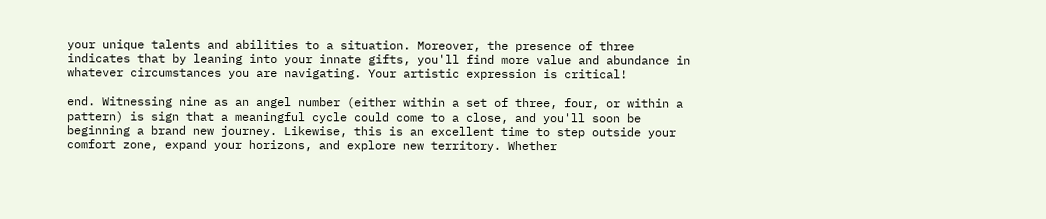your unique talents and abilities to a situation. Moreover, the presence of three indicates that by leaning into your innate gifts, you'll find more value and abundance in whatever circumstances you are navigating. Your artistic expression is critical!

end. Witnessing nine as an angel number (either within a set of three, four, or within a pattern) is sign that a meaningful cycle could come to a close, and you'll soon be beginning a brand new journey. Likewise, this is an excellent time to step outside your comfort zone, expand your horizons, and explore new territory. Whether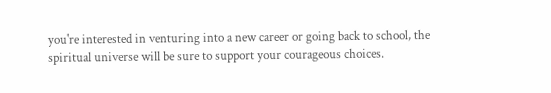you're interested in venturing into a new career or going back to school, the spiritual universe will be sure to support your courageous choices.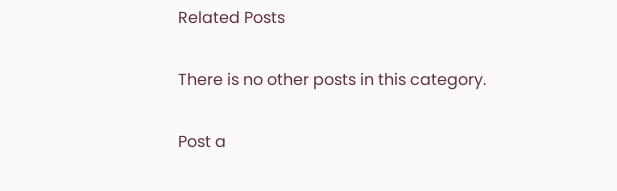Related Posts

There is no other posts in this category.

Post a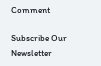Comment

Subscribe Our Newsletter